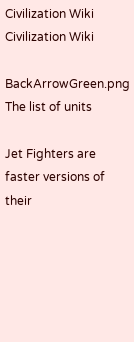Civilization Wiki
Civilization Wiki

BackArrowGreen.png The list of units

Jet Fighters are faster versions of their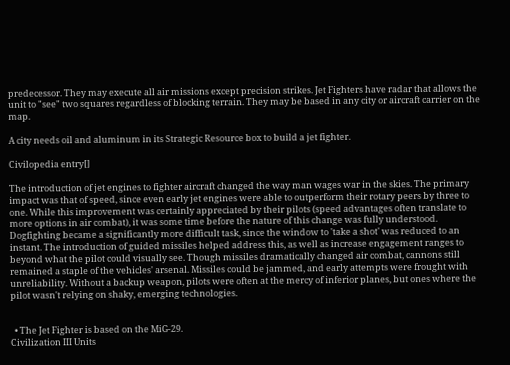predecessor. They may execute all air missions except precision strikes. Jet Fighters have radar that allows the unit to "see" two squares regardless of blocking terrain. They may be based in any city or aircraft carrier on the map.

A city needs oil and aluminum in its Strategic Resource box to build a jet fighter.

Civilopedia entry[]

The introduction of jet engines to fighter aircraft changed the way man wages war in the skies. The primary impact was that of speed, since even early jet engines were able to outperform their rotary peers by three to one. While this improvement was certainly appreciated by their pilots (speed advantages often translate to more options in air combat), it was some time before the nature of this change was fully understood. Dogfighting became a significantly more difficult task, since the window to 'take a shot' was reduced to an instant. The introduction of guided missiles helped address this, as well as increase engagement ranges to beyond what the pilot could visually see. Though missiles dramatically changed air combat, cannons still remained a staple of the vehicles' arsenal. Missiles could be jammed, and early attempts were frought with unreliability. Without a backup weapon, pilots were often at the mercy of inferior planes, but ones where the pilot wasn't relying on shaky, emerging technologies.


  • The Jet Fighter is based on the MiG-29.
Civilization III Units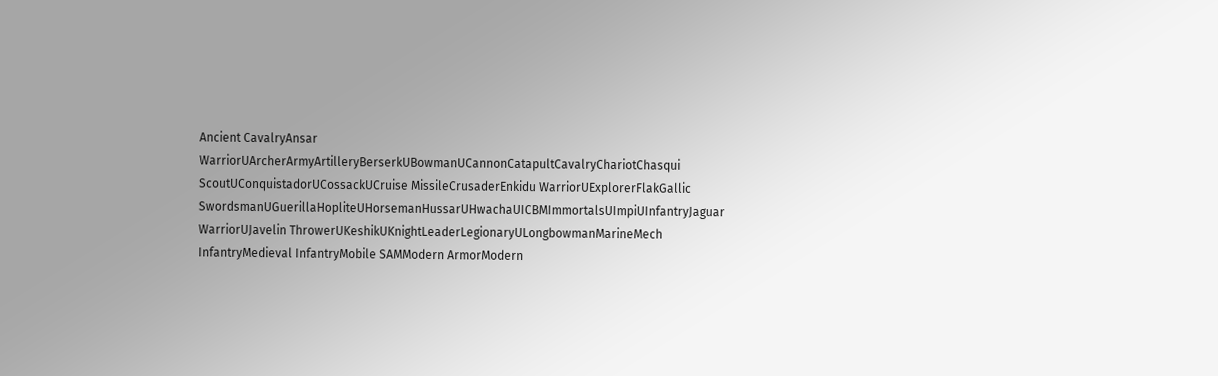Ancient CavalryAnsar WarriorUArcherArmyArtilleryBerserkUBowmanUCannonCatapultCavalryChariotChasqui ScoutUConquistadorUCossackUCruise MissileCrusaderEnkidu WarriorUExplorerFlakGallic SwordsmanUGuerillaHopliteUHorsemanHussarUHwachaUICBMImmortalsUImpiUInfantryJaguar WarriorUJavelin ThrowerUKeshikUKnightLeaderLegionaryULongbowmanMarineMech InfantryMedieval InfantryMobile SAMModern ArmorModern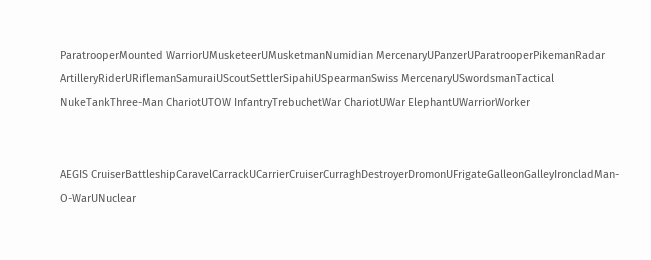ParatrooperMounted WarriorUMusketeerUMusketmanNumidian MercenaryUPanzerUParatrooperPikemanRadar ArtilleryRiderURiflemanSamuraiUScoutSettlerSipahiUSpearmanSwiss MercenaryUSwordsmanTactical NukeTankThree-Man ChariotUTOW InfantryTrebuchetWar ChariotUWar ElephantUWarriorWorker


AEGIS CruiserBattleshipCaravelCarrackUCarrierCruiserCurraghDestroyerDromonUFrigateGalleonGalleyIroncladMan-O-WarUNuclear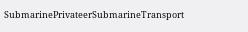SubmarinePrivateerSubmarineTransport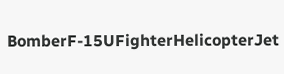BomberF-15UFighterHelicopterJet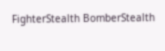FighterStealth BomberStealth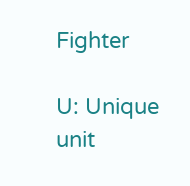Fighter

U: Unique unit